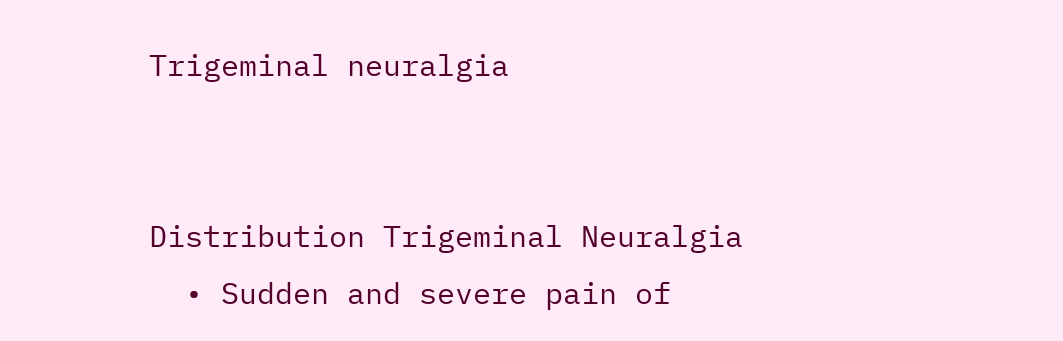Trigeminal neuralgia


Distribution Trigeminal Neuralgia
  • Sudden and severe pain of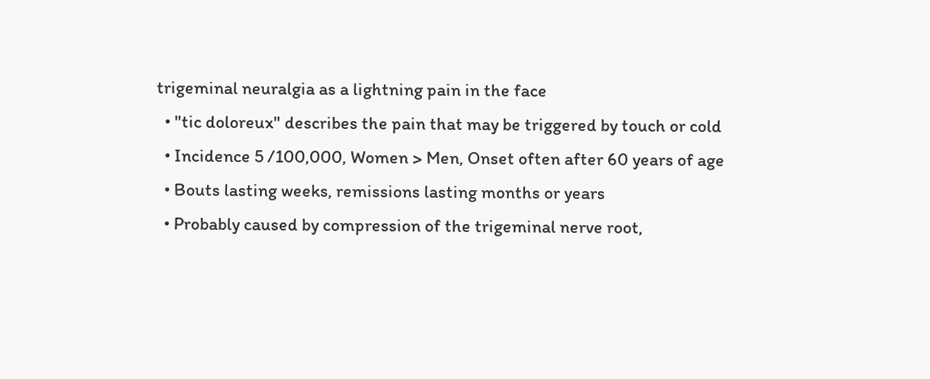trigeminal neuralgia as a lightning pain in the face
  • "tic doloreux" describes the pain that may be triggered by touch or cold
  • Incidence 5 /100,000, Women > Men, Onset often after 60 years of age
  • Bouts lasting weeks, remissions lasting months or years
  • Probably caused by compression of the trigeminal nerve root,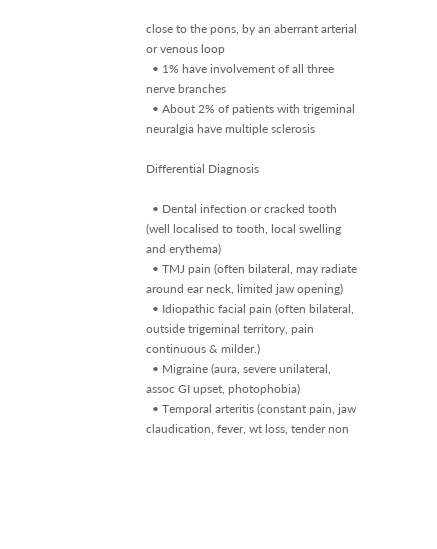close to the pons, by an aberrant arterial or venous loop
  • 1% have involvement of all three nerve branches
  • About 2% of patients with trigeminal neuralgia have multiple sclerosis

Differential Diagnosis

  • Dental infection or cracked tooth (well localised to tooth, local swelling and erythema)
  • TMJ pain (often bilateral, may radiate around ear neck, limited jaw opening)
  • Idiopathic facial pain (often bilateral, outside trigeminal territory, pain continuous & milder.)
  • Migraine (aura, severe unilateral, assoc GI upset, photophobia)
  • Temporal arteritis (constant pain, jaw claudication, fever, wt loss, tender non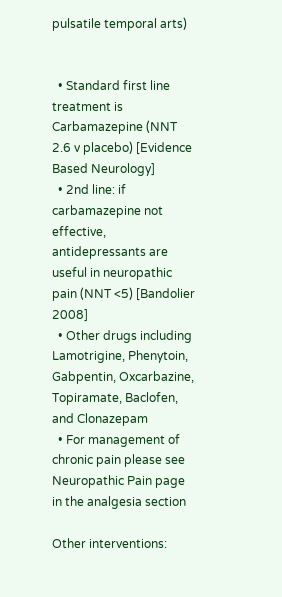pulsatile temporal arts)


  • Standard first line treatment is Carbamazepine (NNT 2.6 v placebo) [Evidence Based Neurology]
  • 2nd line: if carbamazepine not effective, antidepressants are useful in neuropathic pain (NNT <5) [Bandolier 2008]
  • Other drugs including Lamotrigine, Phenytoin, Gabpentin, Oxcarbazine, Topiramate, Baclofen, and Clonazepam
  • For management of chronic pain please see Neuropathic Pain page in the analgesia section

Other interventions: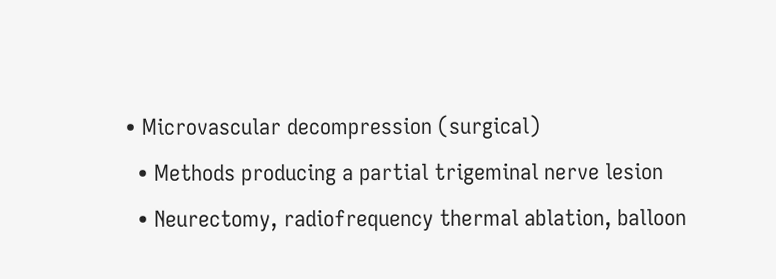• Microvascular decompression (surgical)
  • Methods producing a partial trigeminal nerve lesion
  • Neurectomy, radiofrequency thermal ablation, balloon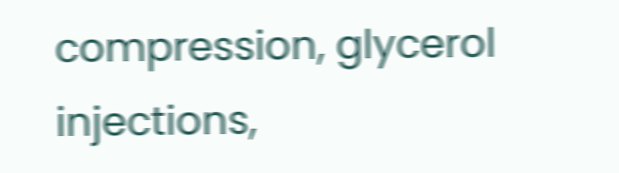compression, glycerol injections,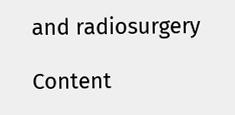and radiosurgery

Content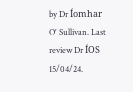by Dr Íomhar O' Sullivan. Last review Dr ÍOS 15/04/24.